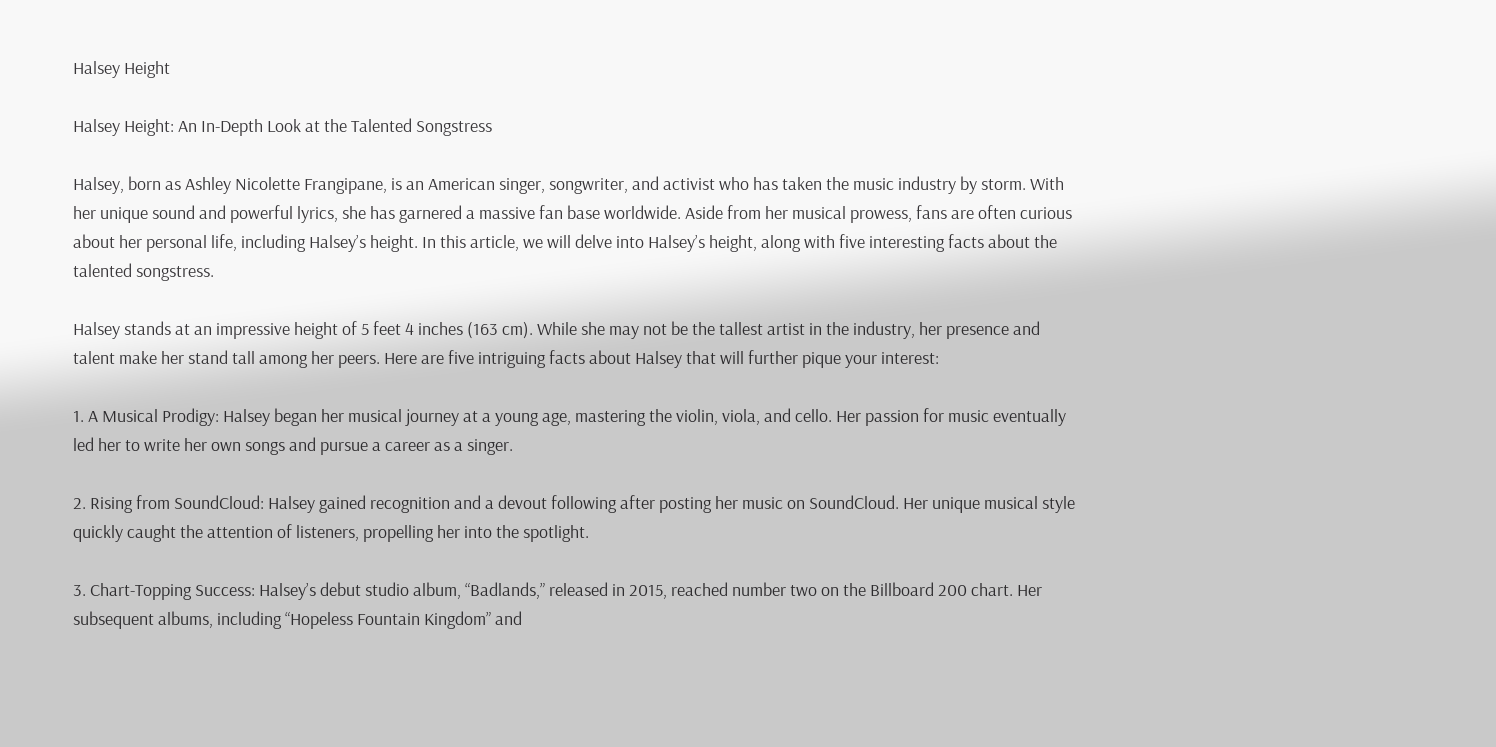Halsey Height

Halsey Height: An In-Depth Look at the Talented Songstress

Halsey, born as Ashley Nicolette Frangipane, is an American singer, songwriter, and activist who has taken the music industry by storm. With her unique sound and powerful lyrics, she has garnered a massive fan base worldwide. Aside from her musical prowess, fans are often curious about her personal life, including Halsey’s height. In this article, we will delve into Halsey’s height, along with five interesting facts about the talented songstress.

Halsey stands at an impressive height of 5 feet 4 inches (163 cm). While she may not be the tallest artist in the industry, her presence and talent make her stand tall among her peers. Here are five intriguing facts about Halsey that will further pique your interest:

1. A Musical Prodigy: Halsey began her musical journey at a young age, mastering the violin, viola, and cello. Her passion for music eventually led her to write her own songs and pursue a career as a singer.

2. Rising from SoundCloud: Halsey gained recognition and a devout following after posting her music on SoundCloud. Her unique musical style quickly caught the attention of listeners, propelling her into the spotlight.

3. Chart-Topping Success: Halsey’s debut studio album, “Badlands,” released in 2015, reached number two on the Billboard 200 chart. Her subsequent albums, including “Hopeless Fountain Kingdom” and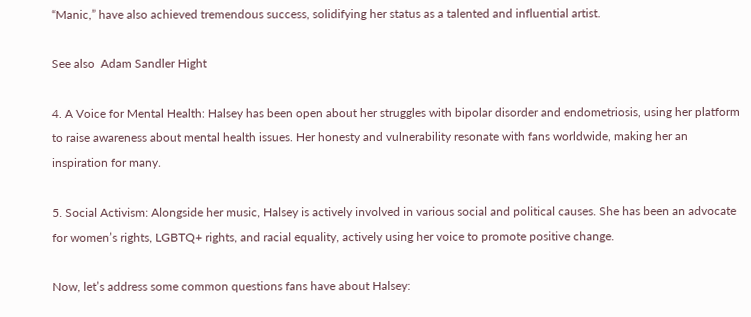“Manic,” have also achieved tremendous success, solidifying her status as a talented and influential artist.

See also  Adam Sandler Hight

4. A Voice for Mental Health: Halsey has been open about her struggles with bipolar disorder and endometriosis, using her platform to raise awareness about mental health issues. Her honesty and vulnerability resonate with fans worldwide, making her an inspiration for many.

5. Social Activism: Alongside her music, Halsey is actively involved in various social and political causes. She has been an advocate for women’s rights, LGBTQ+ rights, and racial equality, actively using her voice to promote positive change.

Now, let’s address some common questions fans have about Halsey: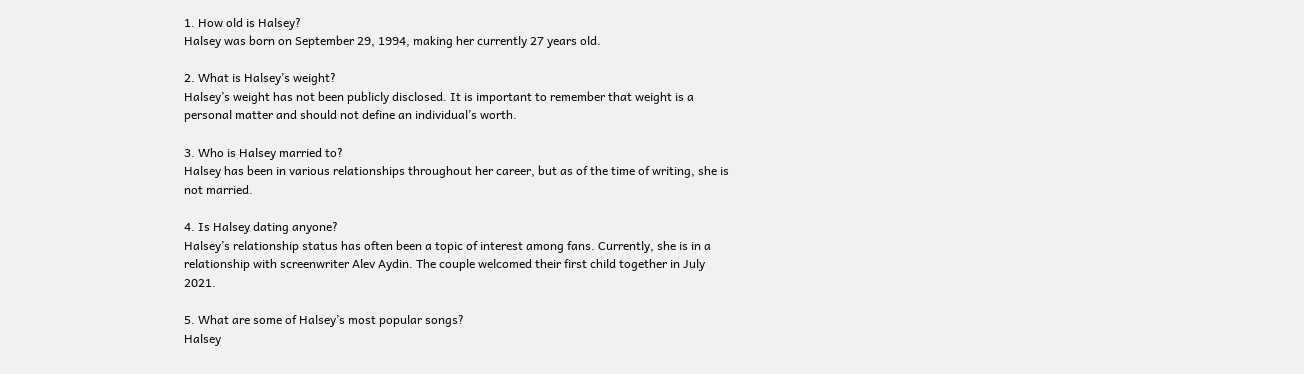1. How old is Halsey?
Halsey was born on September 29, 1994, making her currently 27 years old.

2. What is Halsey’s weight?
Halsey’s weight has not been publicly disclosed. It is important to remember that weight is a personal matter and should not define an individual’s worth.

3. Who is Halsey married to?
Halsey has been in various relationships throughout her career, but as of the time of writing, she is not married.

4. Is Halsey dating anyone?
Halsey’s relationship status has often been a topic of interest among fans. Currently, she is in a relationship with screenwriter Alev Aydin. The couple welcomed their first child together in July 2021.

5. What are some of Halsey’s most popular songs?
Halsey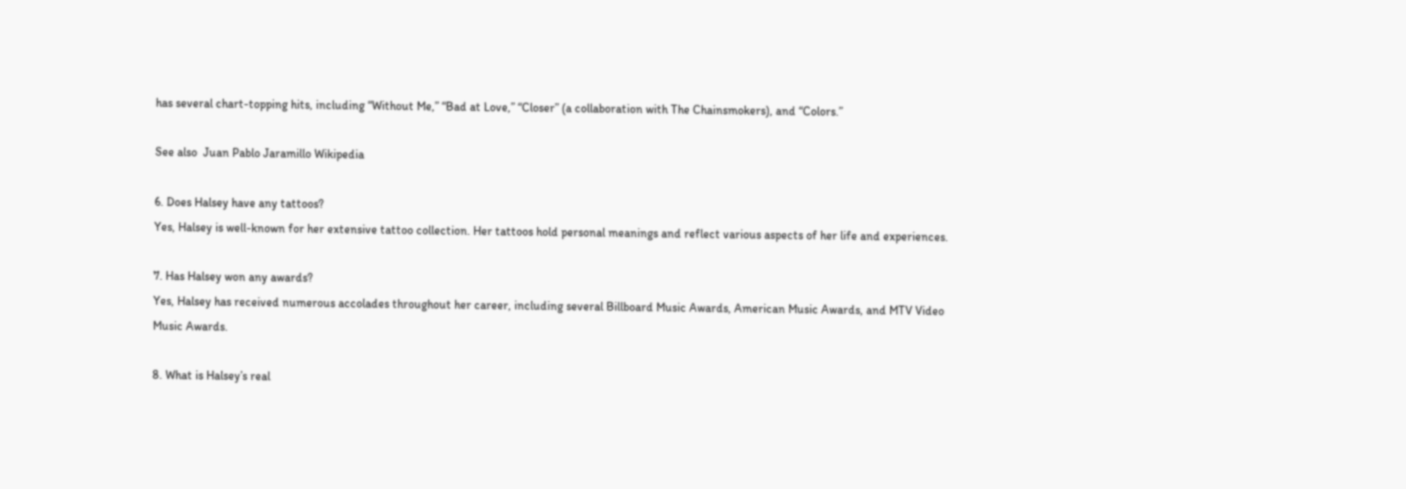has several chart-topping hits, including “Without Me,” “Bad at Love,” “Closer” (a collaboration with The Chainsmokers), and “Colors.”

See also  Juan Pablo Jaramillo Wikipedia

6. Does Halsey have any tattoos?
Yes, Halsey is well-known for her extensive tattoo collection. Her tattoos hold personal meanings and reflect various aspects of her life and experiences.

7. Has Halsey won any awards?
Yes, Halsey has received numerous accolades throughout her career, including several Billboard Music Awards, American Music Awards, and MTV Video Music Awards.

8. What is Halsey’s real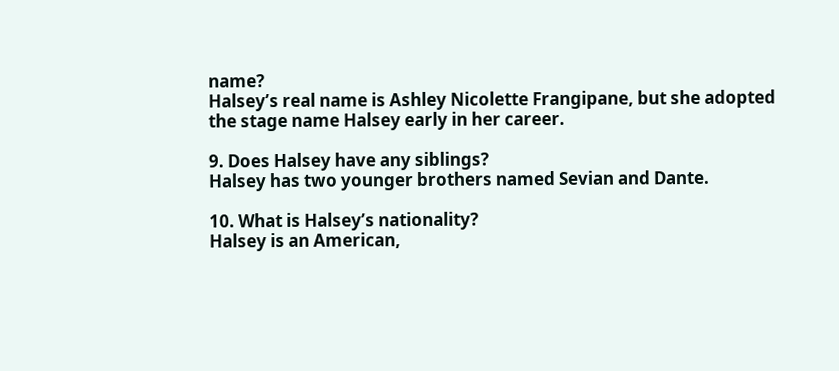name?
Halsey’s real name is Ashley Nicolette Frangipane, but she adopted the stage name Halsey early in her career.

9. Does Halsey have any siblings?
Halsey has two younger brothers named Sevian and Dante.

10. What is Halsey’s nationality?
Halsey is an American,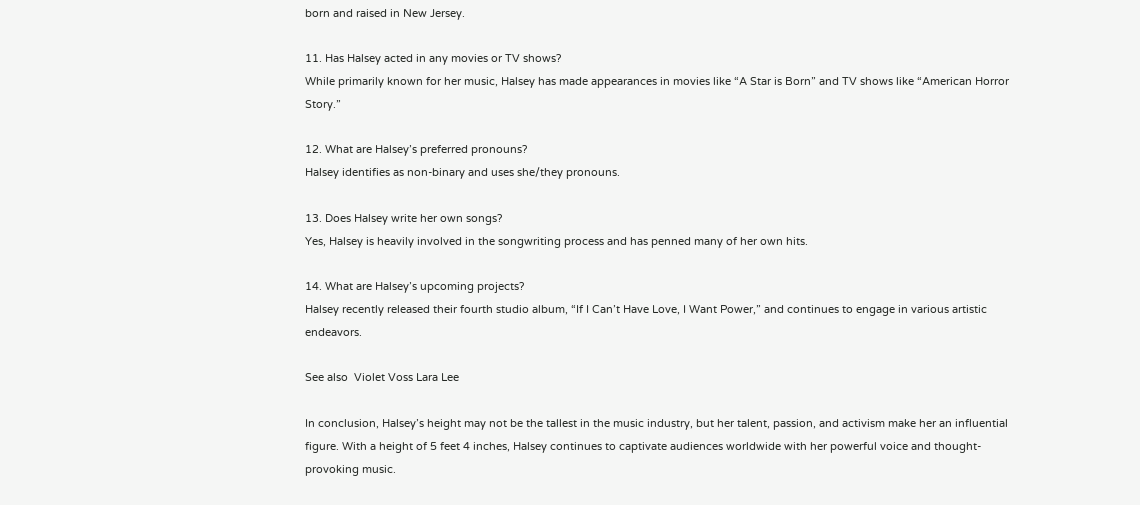born and raised in New Jersey.

11. Has Halsey acted in any movies or TV shows?
While primarily known for her music, Halsey has made appearances in movies like “A Star is Born” and TV shows like “American Horror Story.”

12. What are Halsey’s preferred pronouns?
Halsey identifies as non-binary and uses she/they pronouns.

13. Does Halsey write her own songs?
Yes, Halsey is heavily involved in the songwriting process and has penned many of her own hits.

14. What are Halsey’s upcoming projects?
Halsey recently released their fourth studio album, “If I Can’t Have Love, I Want Power,” and continues to engage in various artistic endeavors.

See also  Violet Voss Lara Lee

In conclusion, Halsey’s height may not be the tallest in the music industry, but her talent, passion, and activism make her an influential figure. With a height of 5 feet 4 inches, Halsey continues to captivate audiences worldwide with her powerful voice and thought-provoking music.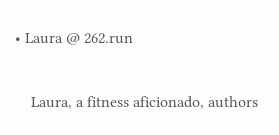• Laura @ 262.run

    Laura, a fitness aficionado, authors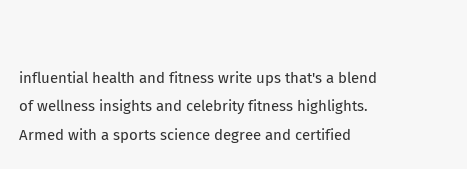influential health and fitness write ups that's a blend of wellness insights and celebrity fitness highlights. Armed with a sports science degree and certified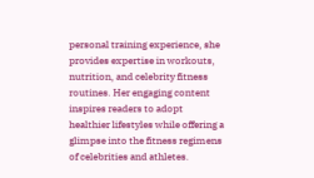personal training experience, she provides expertise in workouts, nutrition, and celebrity fitness routines. Her engaging content inspires readers to adopt healthier lifestyles while offering a glimpse into the fitness regimens of celebrities and athletes.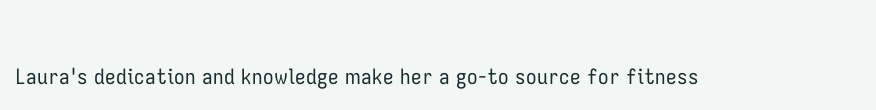Laura's dedication and knowledge make her a go-to source for fitness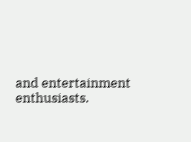and entertainment enthusiasts.